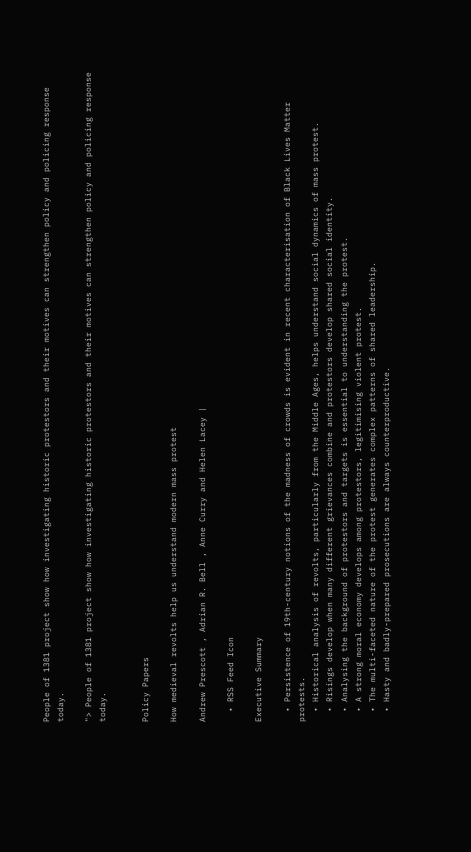People of 1381 project show how investigating historic protestors and their motives can strengthen policy and policing response today.

"> People of 1381 project show how investigating historic protestors and their motives can strengthen policy and policing response today.


Policy Papers

How medieval revolts help us understand modern mass protest

Andrew Prescott , Adrian R. Bell , Anne Curry and Helen Lacey |

  • RSS Feed Icon

Executive Summary

  • Persistence of 19th-century notions of the madness of crowds is evident in recent characterisation of Black Lives Matter protests.
  • Historical analysis of revolts, particularly from the Middle Ages, helps understand social dynamics of mass protest.
  • Risings develop when many different grievances combine and protestors develop shared social identity.
  • Analysing the background of protestors and targets is essential to understanding the protest.
  • A strong moral economy develops among protestors, legitimising violent protest.
  • The multi-faceted nature of the protest generates complex patterns of shared leadership.
  • Hasty and badly-prepared prosecutions are always counterproductive.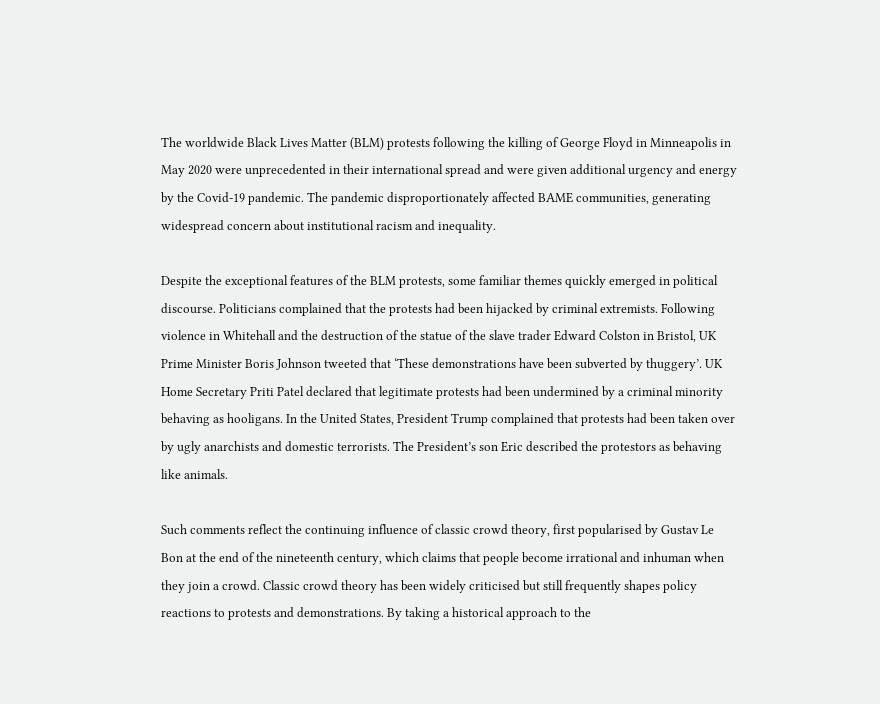The worldwide Black Lives Matter (BLM) protests following the killing of George Floyd in Minneapolis in May 2020 were unprecedented in their international spread and were given additional urgency and energy by the Covid-19 pandemic. The pandemic disproportionately affected BAME communities, generating widespread concern about institutional racism and inequality.

Despite the exceptional features of the BLM protests, some familiar themes quickly emerged in political discourse. Politicians complained that the protests had been hijacked by criminal extremists. Following violence in Whitehall and the destruction of the statue of the slave trader Edward Colston in Bristol, UK Prime Minister Boris Johnson tweeted that ‘These demonstrations have been subverted by thuggery’. UK Home Secretary Priti Patel declared that legitimate protests had been undermined by a criminal minority behaving as hooligans. In the United States, President Trump complained that protests had been taken over by ugly anarchists and domestic terrorists. The President’s son Eric described the protestors as behaving like animals.

Such comments reflect the continuing influence of classic crowd theory, first popularised by Gustav Le Bon at the end of the nineteenth century, which claims that people become irrational and inhuman when they join a crowd. Classic crowd theory has been widely criticised but still frequently shapes policy reactions to protests and demonstrations. By taking a historical approach to the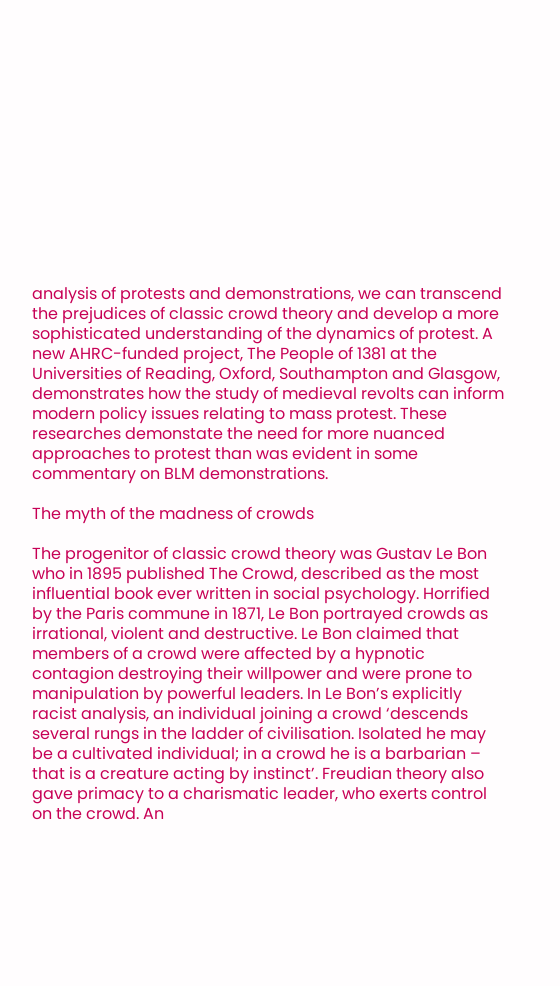analysis of protests and demonstrations, we can transcend the prejudices of classic crowd theory and develop a more sophisticated understanding of the dynamics of protest. A new AHRC-funded project, The People of 1381 at the Universities of Reading, Oxford, Southampton and Glasgow, demonstrates how the study of medieval revolts can inform modern policy issues relating to mass protest. These researches demonstate the need for more nuanced approaches to protest than was evident in some commentary on BLM demonstrations.

The myth of the madness of crowds

The progenitor of classic crowd theory was Gustav Le Bon who in 1895 published The Crowd, described as the most influential book ever written in social psychology. Horrified by the Paris commune in 1871, Le Bon portrayed crowds as irrational, violent and destructive. Le Bon claimed that members of a crowd were affected by a hypnotic contagion destroying their willpower and were prone to manipulation by powerful leaders. In Le Bon’s explicitly racist analysis, an individual joining a crowd ‘descends several rungs in the ladder of civilisation. Isolated he may be a cultivated individual; in a crowd he is a barbarian – that is a creature acting by instinct’. Freudian theory also gave primacy to a charismatic leader, who exerts control on the crowd. An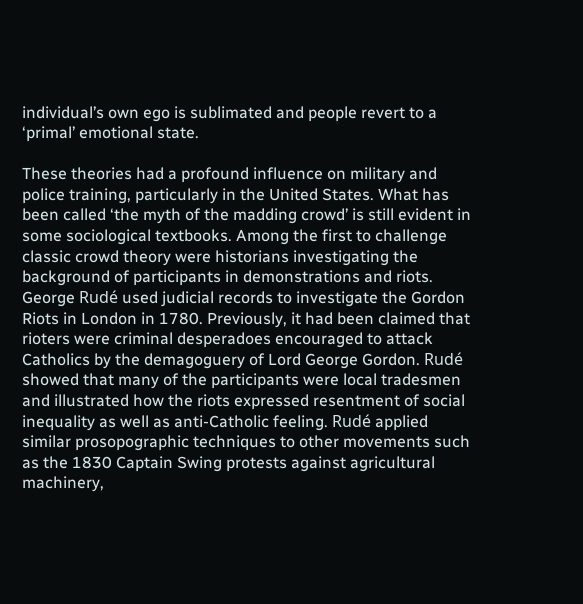individual’s own ego is sublimated and people revert to a ‘primal’ emotional state.

These theories had a profound influence on military and police training, particularly in the United States. What has been called ‘the myth of the madding crowd’ is still evident in some sociological textbooks. Among the first to challenge classic crowd theory were historians investigating the background of participants in demonstrations and riots. George Rudé used judicial records to investigate the Gordon Riots in London in 1780. Previously, it had been claimed that rioters were criminal desperadoes encouraged to attack Catholics by the demagoguery of Lord George Gordon. Rudé showed that many of the participants were local tradesmen and illustrated how the riots expressed resentment of social inequality as well as anti-Catholic feeling. Rudé applied similar prosopographic techniques to other movements such as the 1830 Captain Swing protests against agricultural machinery,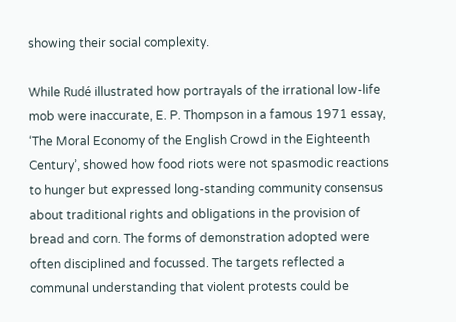showing their social complexity.

While Rudé illustrated how portrayals of the irrational low-life mob were inaccurate, E. P. Thompson in a famous 1971 essay, ‘The Moral Economy of the English Crowd in the Eighteenth Century’, showed how food riots were not spasmodic reactions to hunger but expressed long-standing community consensus about traditional rights and obligations in the provision of bread and corn. The forms of demonstration adopted were often disciplined and focussed. The targets reflected a communal understanding that violent protests could be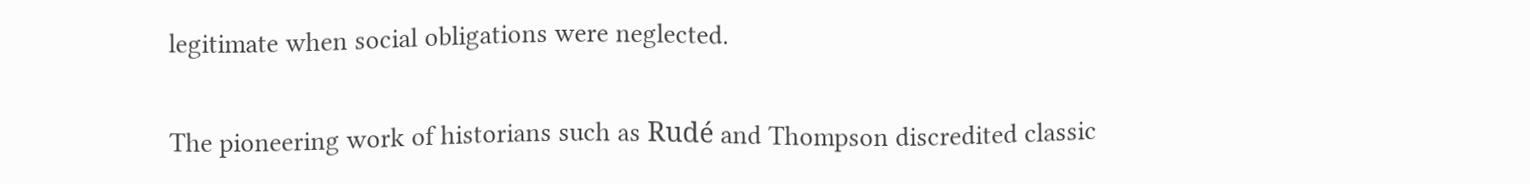legitimate when social obligations were neglected.

The pioneering work of historians such as Rudé and Thompson discredited classic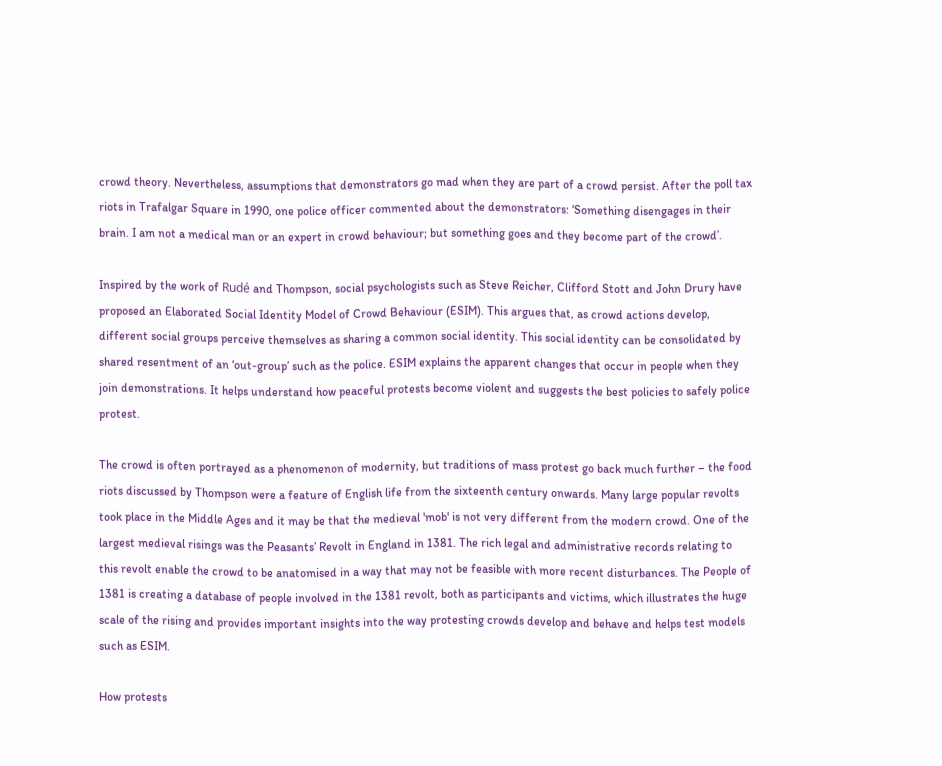crowd theory. Nevertheless, assumptions that demonstrators go mad when they are part of a crowd persist. After the poll tax riots in Trafalgar Square in 1990, one police officer commented about the demonstrators: ‘Something disengages in their brain. I am not a medical man or an expert in crowd behaviour; but something goes and they become part of the crowd’.

Inspired by the work of Rudé and Thompson, social psychologists such as Steve Reicher, Clifford Stott and John Drury have proposed an Elaborated Social Identity Model of Crowd Behaviour (ESIM). This argues that, as crowd actions develop, different social groups perceive themselves as sharing a common social identity. This social identity can be consolidated by shared resentment of an ‘out-group’ such as the police. ESIM explains the apparent changes that occur in people when they join demonstrations. It helps understand how peaceful protests become violent and suggests the best policies to safely police protest.

The crowd is often portrayed as a phenomenon of modernity, but traditions of mass protest go back much further – the food riots discussed by Thompson were a feature of English life from the sixteenth century onwards. Many large popular revolts took place in the Middle Ages and it may be that the medieval 'mob' is not very different from the modern crowd. One of the largest medieval risings was the Peasants’ Revolt in England in 1381. The rich legal and administrative records relating to this revolt enable the crowd to be anatomised in a way that may not be feasible with more recent disturbances. The People of 1381 is creating a database of people involved in the 1381 revolt, both as participants and victims, which illustrates the huge scale of the rising and provides important insights into the way protesting crowds develop and behave and helps test models such as ESIM.

How protests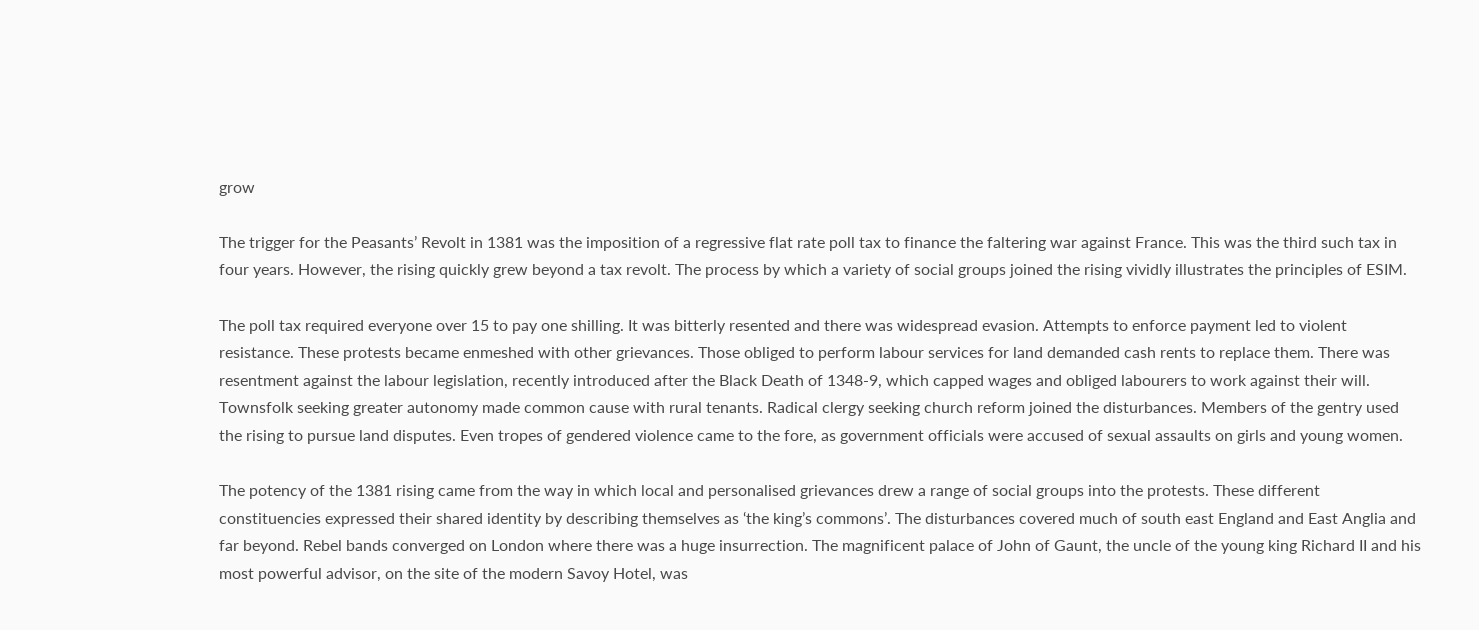grow

The trigger for the Peasants’ Revolt in 1381 was the imposition of a regressive flat rate poll tax to finance the faltering war against France. This was the third such tax in four years. However, the rising quickly grew beyond a tax revolt. The process by which a variety of social groups joined the rising vividly illustrates the principles of ESIM.

The poll tax required everyone over 15 to pay one shilling. It was bitterly resented and there was widespread evasion. Attempts to enforce payment led to violent resistance. These protests became enmeshed with other grievances. Those obliged to perform labour services for land demanded cash rents to replace them. There was resentment against the labour legislation, recently introduced after the Black Death of 1348-9, which capped wages and obliged labourers to work against their will. Townsfolk seeking greater autonomy made common cause with rural tenants. Radical clergy seeking church reform joined the disturbances. Members of the gentry used the rising to pursue land disputes. Even tropes of gendered violence came to the fore, as government officials were accused of sexual assaults on girls and young women.

The potency of the 1381 rising came from the way in which local and personalised grievances drew a range of social groups into the protests. These different constituencies expressed their shared identity by describing themselves as ‘the king’s commons’. The disturbances covered much of south east England and East Anglia and far beyond. Rebel bands converged on London where there was a huge insurrection. The magnificent palace of John of Gaunt, the uncle of the young king Richard II and his most powerful advisor, on the site of the modern Savoy Hotel, was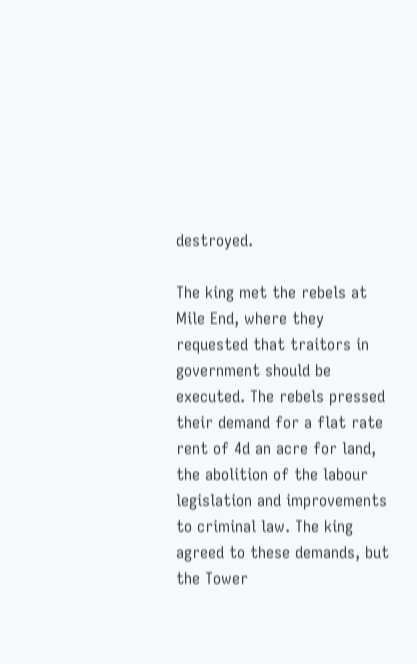destroyed.

The king met the rebels at Mile End, where they requested that traitors in government should be executed. The rebels pressed their demand for a flat rate rent of 4d an acre for land, the abolition of the labour legislation and improvements to criminal law. The king agreed to these demands, but the Tower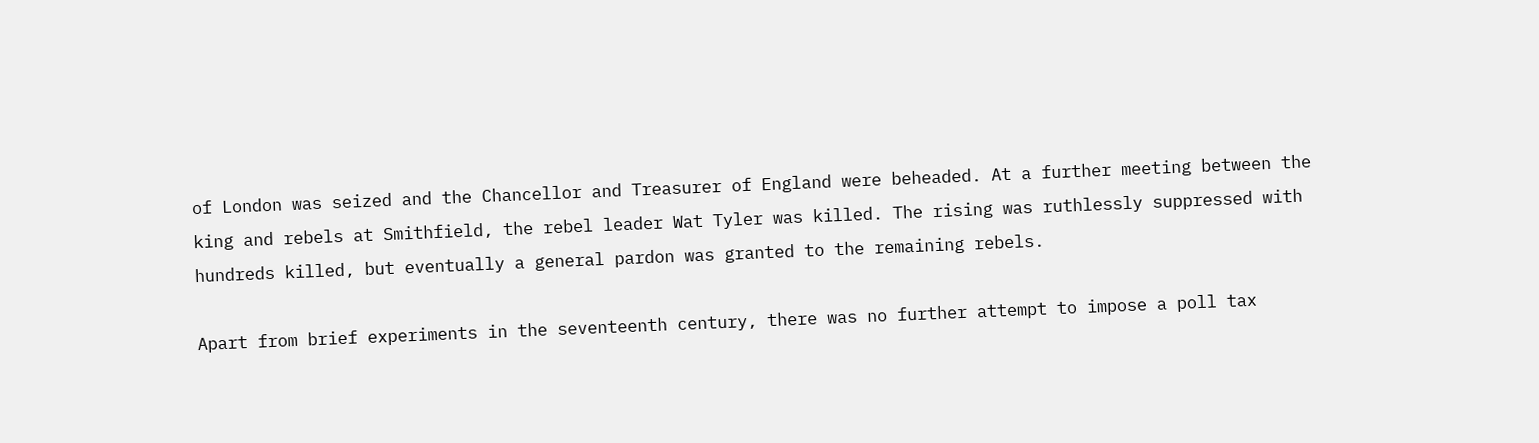of London was seized and the Chancellor and Treasurer of England were beheaded. At a further meeting between the king and rebels at Smithfield, the rebel leader Wat Tyler was killed. The rising was ruthlessly suppressed with hundreds killed, but eventually a general pardon was granted to the remaining rebels.

Apart from brief experiments in the seventeenth century, there was no further attempt to impose a poll tax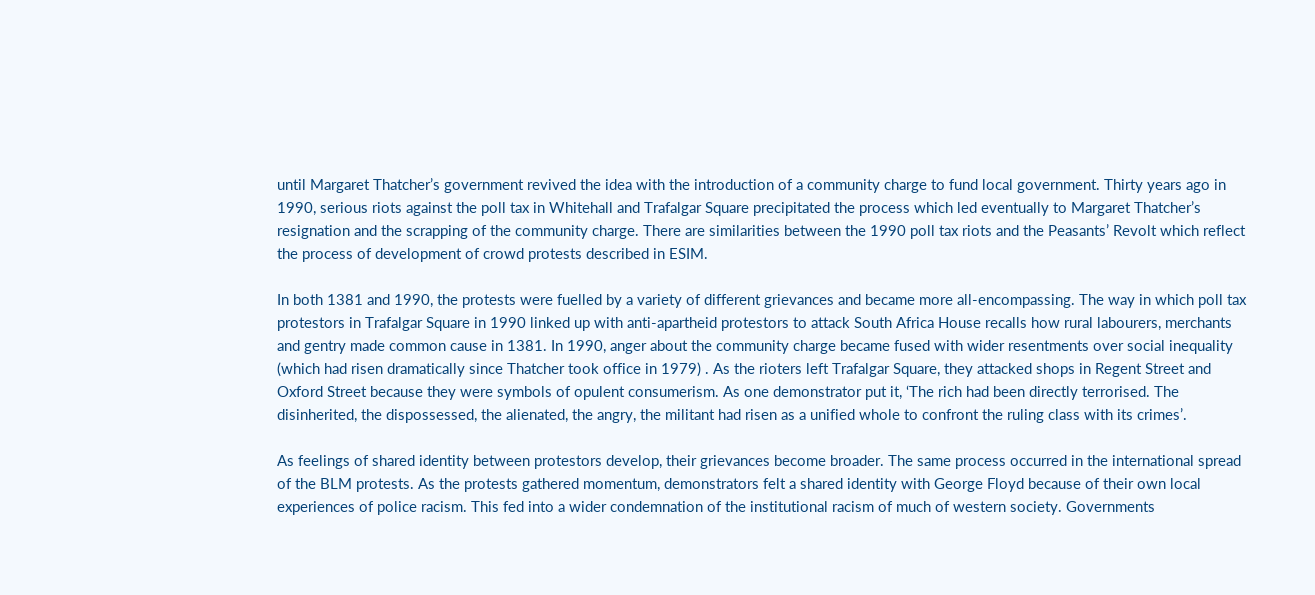until Margaret Thatcher’s government revived the idea with the introduction of a community charge to fund local government. Thirty years ago in 1990, serious riots against the poll tax in Whitehall and Trafalgar Square precipitated the process which led eventually to Margaret Thatcher’s resignation and the scrapping of the community charge. There are similarities between the 1990 poll tax riots and the Peasants’ Revolt which reflect the process of development of crowd protests described in ESIM.

In both 1381 and 1990, the protests were fuelled by a variety of different grievances and became more all-encompassing. The way in which poll tax protestors in Trafalgar Square in 1990 linked up with anti-apartheid protestors to attack South Africa House recalls how rural labourers, merchants and gentry made common cause in 1381. In 1990, anger about the community charge became fused with wider resentments over social inequality (which had risen dramatically since Thatcher took office in 1979) . As the rioters left Trafalgar Square, they attacked shops in Regent Street and Oxford Street because they were symbols of opulent consumerism. As one demonstrator put it, ‘The rich had been directly terrorised. The disinherited, the dispossessed, the alienated, the angry, the militant had risen as a unified whole to confront the ruling class with its crimes’.

As feelings of shared identity between protestors develop, their grievances become broader. The same process occurred in the international spread of the BLM protests. As the protests gathered momentum, demonstrators felt a shared identity with George Floyd because of their own local experiences of police racism. This fed into a wider condemnation of the institutional racism of much of western society. Governments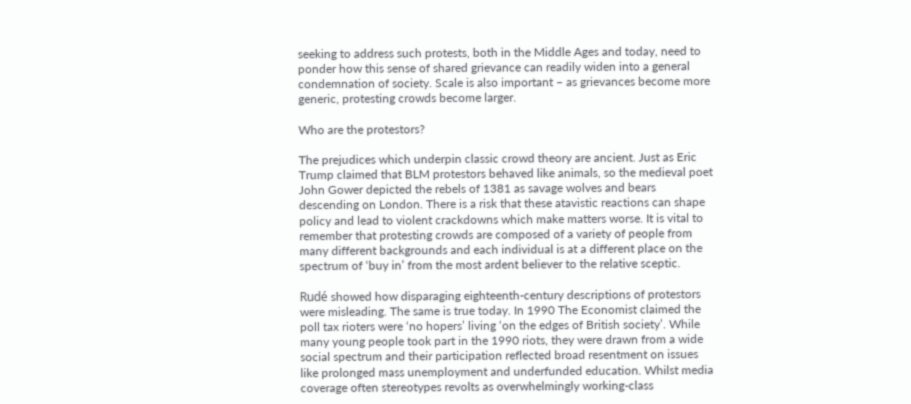seeking to address such protests, both in the Middle Ages and today, need to ponder how this sense of shared grievance can readily widen into a general condemnation of society. Scale is also important – as grievances become more generic, protesting crowds become larger.

Who are the protestors?

The prejudices which underpin classic crowd theory are ancient. Just as Eric Trump claimed that BLM protestors behaved like animals, so the medieval poet John Gower depicted the rebels of 1381 as savage wolves and bears descending on London. There is a risk that these atavistic reactions can shape policy and lead to violent crackdowns which make matters worse. It is vital to remember that protesting crowds are composed of a variety of people from many different backgrounds and each individual is at a different place on the spectrum of ‘buy in’ from the most ardent believer to the relative sceptic.

Rudé showed how disparaging eighteenth-century descriptions of protestors were misleading. The same is true today. In 1990 The Economist claimed the poll tax rioters were ‘no hopers’ living ‘on the edges of British society’. While many young people took part in the 1990 riots, they were drawn from a wide social spectrum and their participation reflected broad resentment on issues like prolonged mass unemployment and underfunded education. Whilst media coverage often stereotypes revolts as overwhelmingly working-class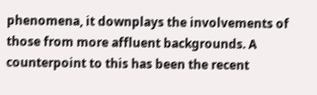phenomena, it downplays the involvements of those from more affluent backgrounds. A counterpoint to this has been the recent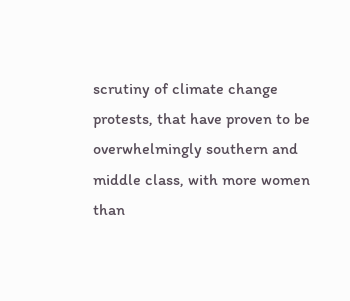scrutiny of climate change protests, that have proven to be overwhelmingly southern and middle class, with more women than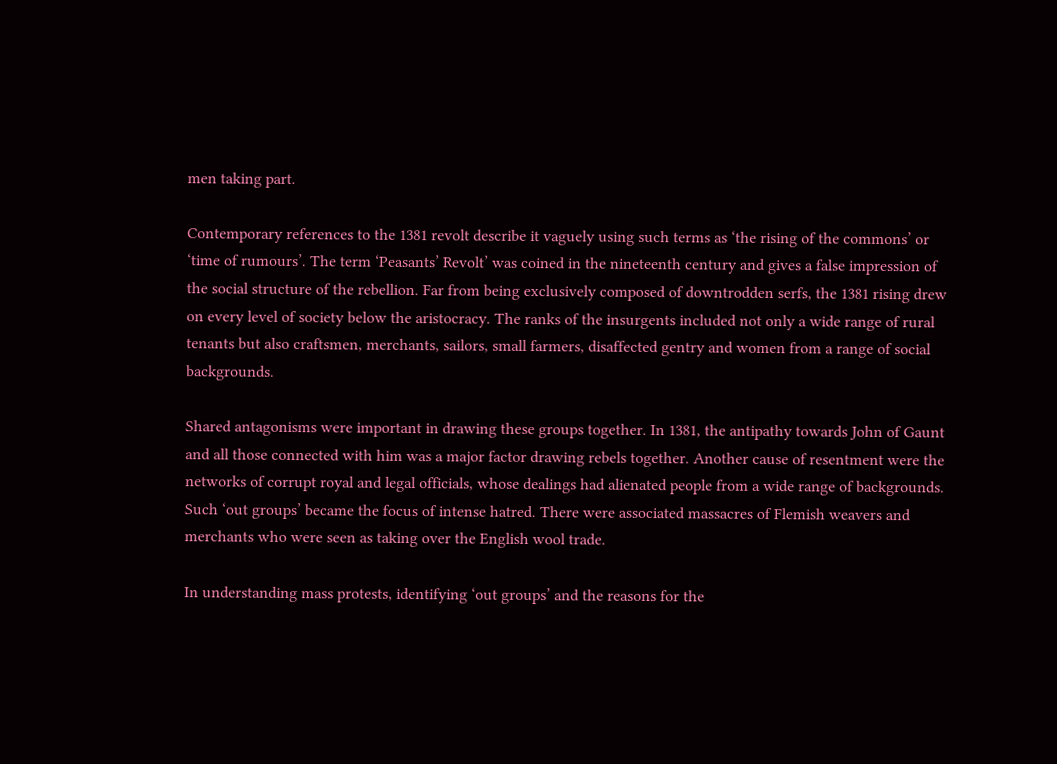men taking part.

Contemporary references to the 1381 revolt describe it vaguely using such terms as ‘the rising of the commons’ or ‘time of rumours’. The term ‘Peasants’ Revolt’ was coined in the nineteenth century and gives a false impression of the social structure of the rebellion. Far from being exclusively composed of downtrodden serfs, the 1381 rising drew on every level of society below the aristocracy. The ranks of the insurgents included not only a wide range of rural tenants but also craftsmen, merchants, sailors, small farmers, disaffected gentry and women from a range of social backgrounds.

Shared antagonisms were important in drawing these groups together. In 1381, the antipathy towards John of Gaunt and all those connected with him was a major factor drawing rebels together. Another cause of resentment were the networks of corrupt royal and legal officials, whose dealings had alienated people from a wide range of backgrounds. Such ‘out groups’ became the focus of intense hatred. There were associated massacres of Flemish weavers and merchants who were seen as taking over the English wool trade.

In understanding mass protests, identifying ‘out groups’ and the reasons for the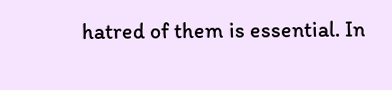hatred of them is essential. In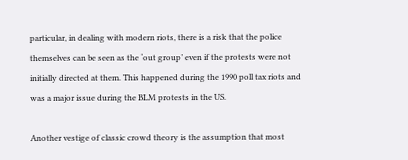particular, in dealing with modern riots, there is a risk that the police themselves can be seen as the ‘out group’ even if the protests were not initially directed at them. This happened during the 1990 poll tax riots and was a major issue during the BLM protests in the US.

Another vestige of classic crowd theory is the assumption that most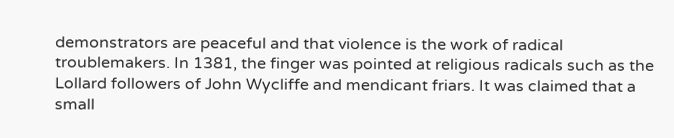demonstrators are peaceful and that violence is the work of radical troublemakers. In 1381, the finger was pointed at religious radicals such as the Lollard followers of John Wycliffe and mendicant friars. It was claimed that a small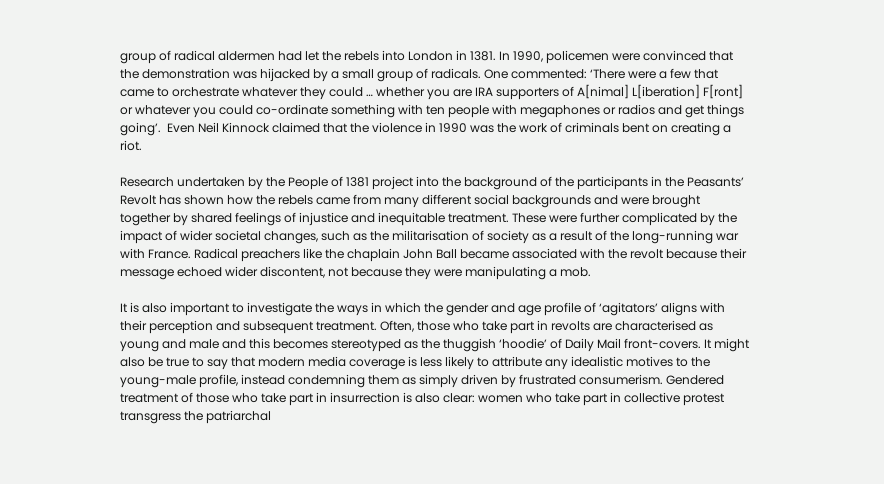group of radical aldermen had let the rebels into London in 1381. In 1990, policemen were convinced that the demonstration was hijacked by a small group of radicals. One commented: ‘There were a few that came to orchestrate whatever they could … whether you are IRA supporters of A[nimal] L[iberation] F[ront] or whatever you could co-ordinate something with ten people with megaphones or radios and get things going’.  Even Neil Kinnock claimed that the violence in 1990 was the work of criminals bent on creating a riot.

Research undertaken by the People of 1381 project into the background of the participants in the Peasants’ Revolt has shown how the rebels came from many different social backgrounds and were brought together by shared feelings of injustice and inequitable treatment. These were further complicated by the impact of wider societal changes, such as the militarisation of society as a result of the long-running war with France. Radical preachers like the chaplain John Ball became associated with the revolt because their message echoed wider discontent, not because they were manipulating a mob.

It is also important to investigate the ways in which the gender and age profile of ‘agitators’ aligns with their perception and subsequent treatment. Often, those who take part in revolts are characterised as young and male and this becomes stereotyped as the thuggish ‘hoodie’ of Daily Mail front-covers. It might also be true to say that modern media coverage is less likely to attribute any idealistic motives to the young-male profile, instead condemning them as simply driven by frustrated consumerism. Gendered treatment of those who take part in insurrection is also clear: women who take part in collective protest transgress the patriarchal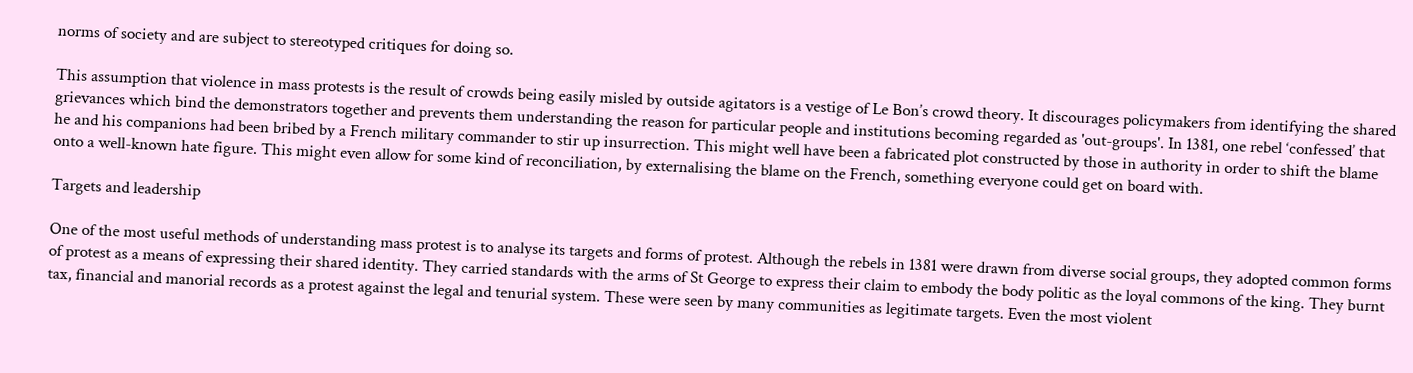norms of society and are subject to stereotyped critiques for doing so.

This assumption that violence in mass protests is the result of crowds being easily misled by outside agitators is a vestige of Le Bon’s crowd theory. It discourages policymakers from identifying the shared grievances which bind the demonstrators together and prevents them understanding the reason for particular people and institutions becoming regarded as 'out-groups'. In 1381, one rebel ‘confessed’ that he and his companions had been bribed by a French military commander to stir up insurrection. This might well have been a fabricated plot constructed by those in authority in order to shift the blame onto a well-known hate figure. This might even allow for some kind of reconciliation, by externalising the blame on the French, something everyone could get on board with.

Targets and leadership

One of the most useful methods of understanding mass protest is to analyse its targets and forms of protest. Although the rebels in 1381 were drawn from diverse social groups, they adopted common forms of protest as a means of expressing their shared identity. They carried standards with the arms of St George to express their claim to embody the body politic as the loyal commons of the king. They burnt tax, financial and manorial records as a protest against the legal and tenurial system. These were seen by many communities as legitimate targets. Even the most violent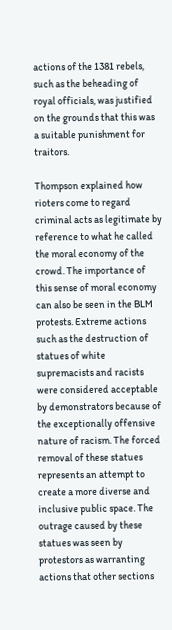actions of the 1381 rebels, such as the beheading of royal officials, was justified on the grounds that this was a suitable punishment for traitors.

Thompson explained how rioters come to regard criminal acts as legitimate by reference to what he called the moral economy of the crowd. The importance of this sense of moral economy can also be seen in the BLM protests. Extreme actions such as the destruction of statues of white supremacists and racists were considered acceptable by demonstrators because of the exceptionally offensive nature of racism. The forced removal of these statues represents an attempt to create a more diverse and inclusive public space. The outrage caused by these statues was seen by protestors as warranting actions that other sections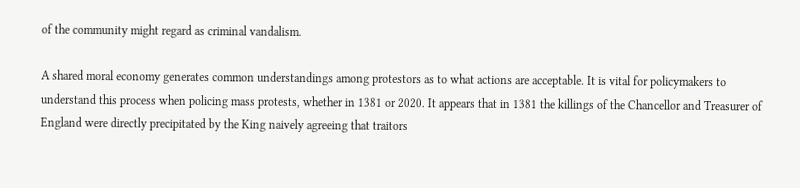of the community might regard as criminal vandalism.

A shared moral economy generates common understandings among protestors as to what actions are acceptable. It is vital for policymakers to understand this process when policing mass protests, whether in 1381 or 2020. It appears that in 1381 the killings of the Chancellor and Treasurer of England were directly precipitated by the King naively agreeing that traitors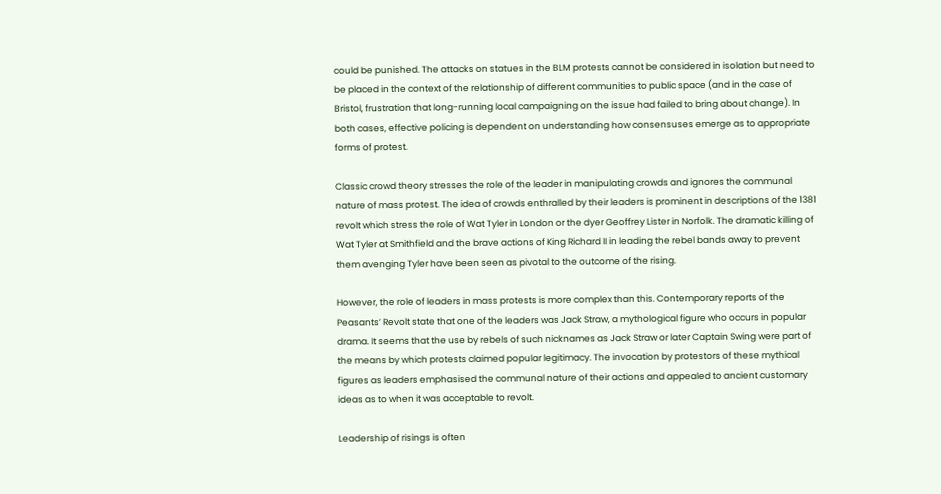could be punished. The attacks on statues in the BLM protests cannot be considered in isolation but need to be placed in the context of the relationship of different communities to public space (and in the case of Bristol, frustration that long-running local campaigning on the issue had failed to bring about change). In both cases, effective policing is dependent on understanding how consensuses emerge as to appropriate forms of protest.

Classic crowd theory stresses the role of the leader in manipulating crowds and ignores the communal nature of mass protest. The idea of crowds enthralled by their leaders is prominent in descriptions of the 1381 revolt which stress the role of Wat Tyler in London or the dyer Geoffrey Lister in Norfolk. The dramatic killing of Wat Tyler at Smithfield and the brave actions of King Richard II in leading the rebel bands away to prevent them avenging Tyler have been seen as pivotal to the outcome of the rising.

However, the role of leaders in mass protests is more complex than this. Contemporary reports of the Peasants’ Revolt state that one of the leaders was Jack Straw, a mythological figure who occurs in popular drama. It seems that the use by rebels of such nicknames as Jack Straw or later Captain Swing were part of the means by which protests claimed popular legitimacy. The invocation by protestors of these mythical figures as leaders emphasised the communal nature of their actions and appealed to ancient customary ideas as to when it was acceptable to revolt.

Leadership of risings is often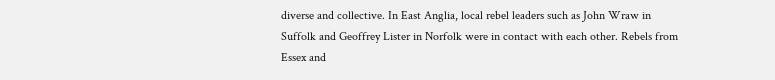diverse and collective. In East Anglia, local rebel leaders such as John Wraw in Suffolk and Geoffrey Lister in Norfolk were in contact with each other. Rebels from Essex and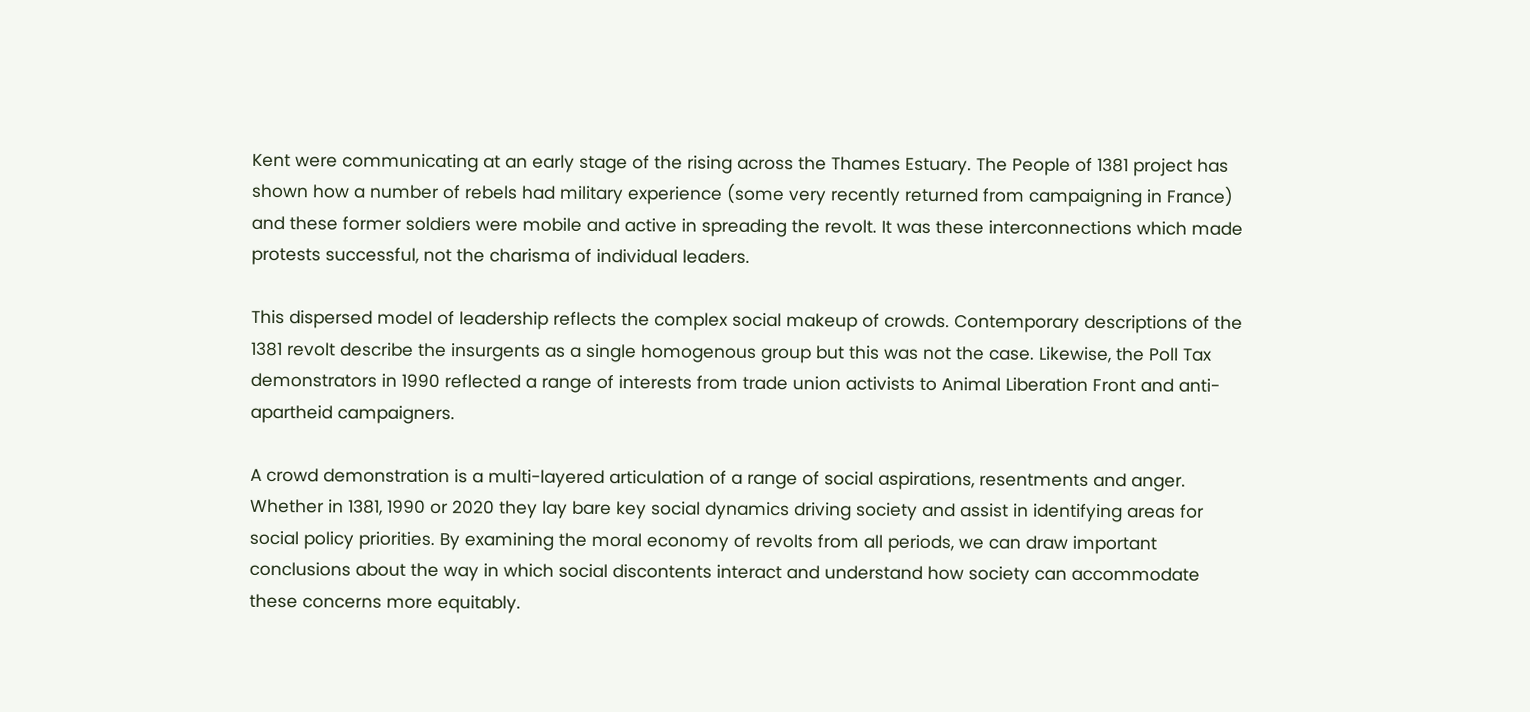Kent were communicating at an early stage of the rising across the Thames Estuary. The People of 1381 project has shown how a number of rebels had military experience (some very recently returned from campaigning in France) and these former soldiers were mobile and active in spreading the revolt. It was these interconnections which made protests successful, not the charisma of individual leaders.

This dispersed model of leadership reflects the complex social makeup of crowds. Contemporary descriptions of the 1381 revolt describe the insurgents as a single homogenous group but this was not the case. Likewise, the Poll Tax demonstrators in 1990 reflected a range of interests from trade union activists to Animal Liberation Front and anti-apartheid campaigners.

A crowd demonstration is a multi-layered articulation of a range of social aspirations, resentments and anger. Whether in 1381, 1990 or 2020 they lay bare key social dynamics driving society and assist in identifying areas for social policy priorities. By examining the moral economy of revolts from all periods, we can draw important conclusions about the way in which social discontents interact and understand how society can accommodate these concerns more equitably.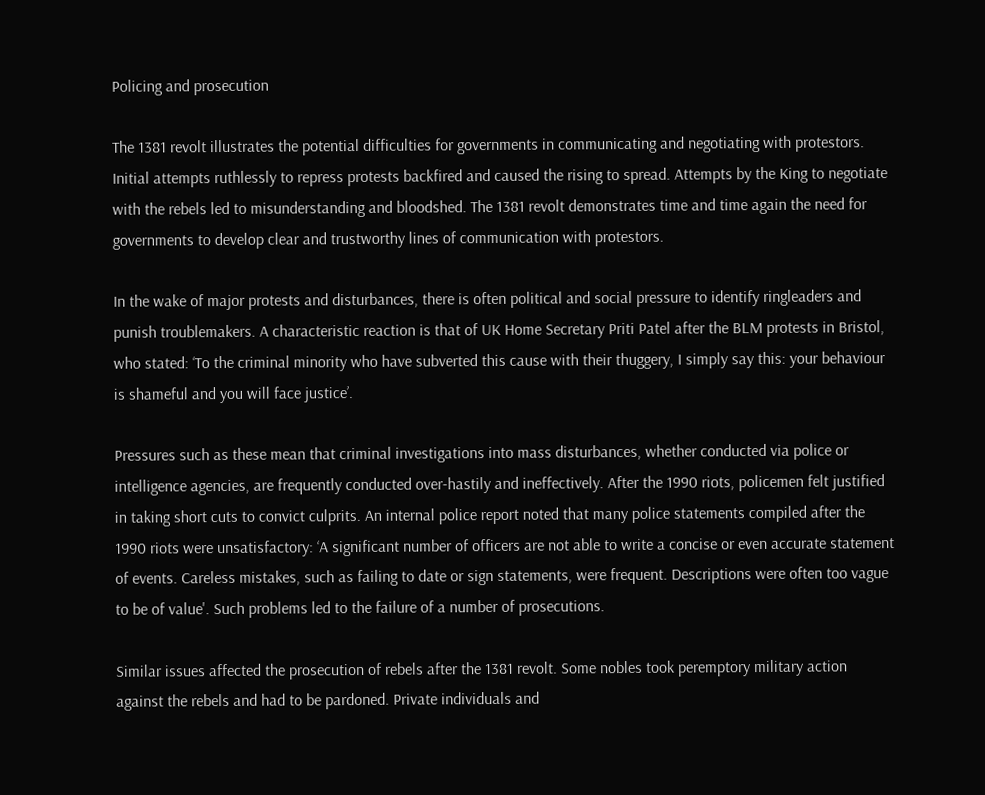Policing and prosecution

The 1381 revolt illustrates the potential difficulties for governments in communicating and negotiating with protestors. Initial attempts ruthlessly to repress protests backfired and caused the rising to spread. Attempts by the King to negotiate with the rebels led to misunderstanding and bloodshed. The 1381 revolt demonstrates time and time again the need for governments to develop clear and trustworthy lines of communication with protestors.

In the wake of major protests and disturbances, there is often political and social pressure to identify ringleaders and punish troublemakers. A characteristic reaction is that of UK Home Secretary Priti Patel after the BLM protests in Bristol, who stated: ‘To the criminal minority who have subverted this cause with their thuggery, I simply say this: your behaviour is shameful and you will face justice’.

Pressures such as these mean that criminal investigations into mass disturbances, whether conducted via police or intelligence agencies, are frequently conducted over-hastily and ineffectively. After the 1990 riots, policemen felt justified in taking short cuts to convict culprits. An internal police report noted that many police statements compiled after the 1990 riots were unsatisfactory: ‘A significant number of officers are not able to write a concise or even accurate statement of events. Careless mistakes, such as failing to date or sign statements, were frequent. Descriptions were often too vague to be of value'. Such problems led to the failure of a number of prosecutions.

Similar issues affected the prosecution of rebels after the 1381 revolt. Some nobles took peremptory military action against the rebels and had to be pardoned. Private individuals and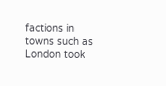factions in towns such as London took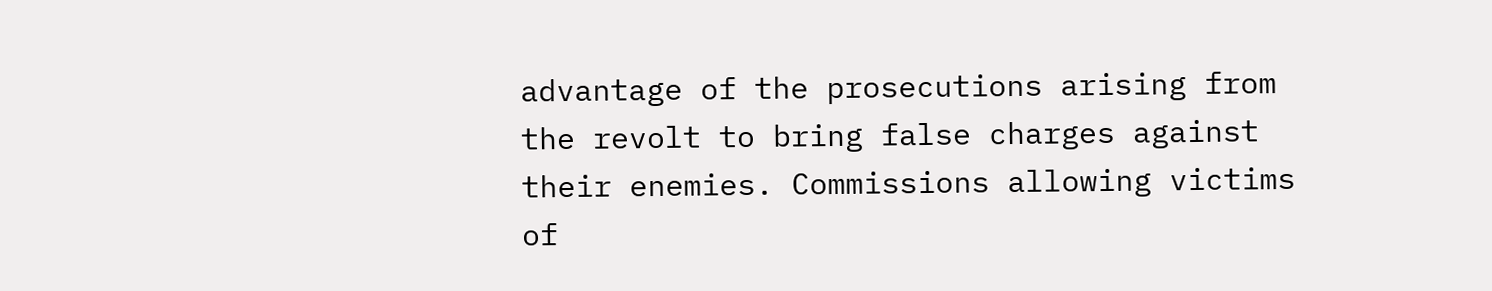advantage of the prosecutions arising from the revolt to bring false charges against their enemies. Commissions allowing victims of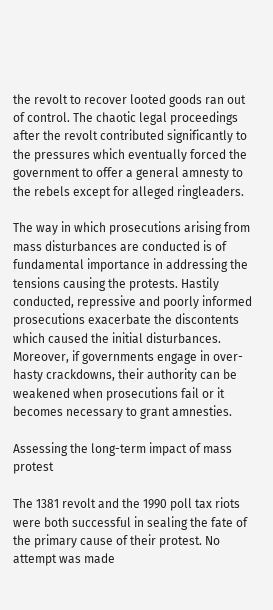the revolt to recover looted goods ran out of control. The chaotic legal proceedings after the revolt contributed significantly to the pressures which eventually forced the government to offer a general amnesty to the rebels except for alleged ringleaders.

The way in which prosecutions arising from mass disturbances are conducted is of fundamental importance in addressing the tensions causing the protests. Hastily conducted, repressive and poorly informed prosecutions exacerbate the discontents which caused the initial disturbances. Moreover, if governments engage in over-hasty crackdowns, their authority can be weakened when prosecutions fail or it becomes necessary to grant amnesties.

Assessing the long-term impact of mass protest

The 1381 revolt and the 1990 poll tax riots were both successful in sealing the fate of the primary cause of their protest. No attempt was made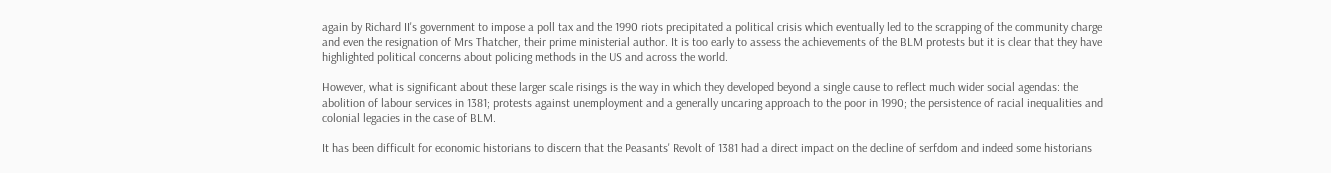again by Richard II's government to impose a poll tax and the 1990 riots precipitated a political crisis which eventually led to the scrapping of the community charge and even the resignation of Mrs Thatcher, their prime ministerial author. It is too early to assess the achievements of the BLM protests but it is clear that they have highlighted political concerns about policing methods in the US and across the world.

However, what is significant about these larger scale risings is the way in which they developed beyond a single cause to reflect much wider social agendas: the abolition of labour services in 1381; protests against unemployment and a generally uncaring approach to the poor in 1990; the persistence of racial inequalities and colonial legacies in the case of BLM.

It has been difficult for economic historians to discern that the Peasants' Revolt of 1381 had a direct impact on the decline of serfdom and indeed some historians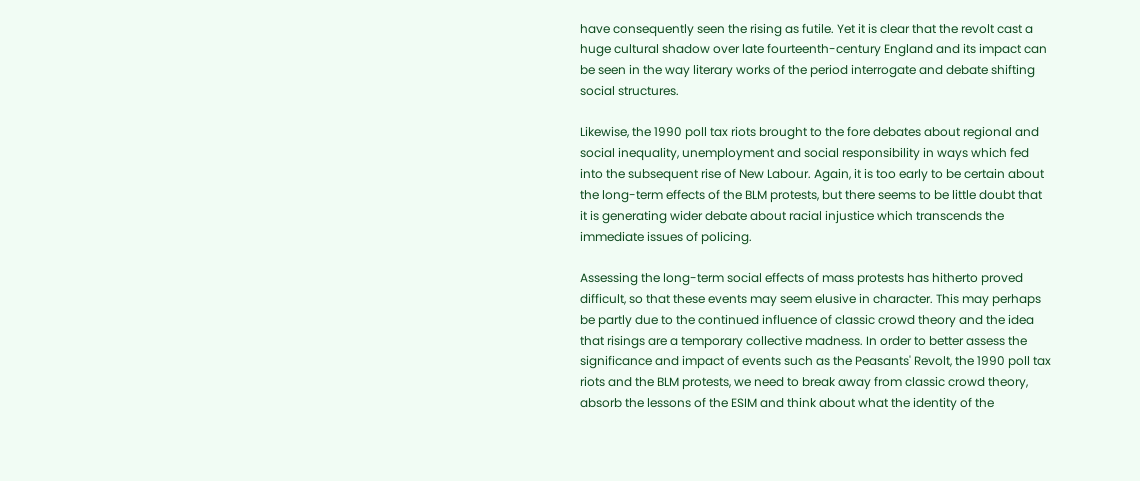have consequently seen the rising as futile. Yet it is clear that the revolt cast a huge cultural shadow over late fourteenth-century England and its impact can be seen in the way literary works of the period interrogate and debate shifting social structures.

Likewise, the 1990 poll tax riots brought to the fore debates about regional and social inequality, unemployment and social responsibility in ways which fed into the subsequent rise of New Labour. Again, it is too early to be certain about the long-term effects of the BLM protests, but there seems to be little doubt that it is generating wider debate about racial injustice which transcends the immediate issues of policing.

Assessing the long-term social effects of mass protests has hitherto proved difficult, so that these events may seem elusive in character. This may perhaps be partly due to the continued influence of classic crowd theory and the idea that risings are a temporary collective madness. In order to better assess the significance and impact of events such as the Peasants' Revolt, the 1990 poll tax riots and the BLM protests, we need to break away from classic crowd theory, absorb the lessons of the ESIM and think about what the identity of the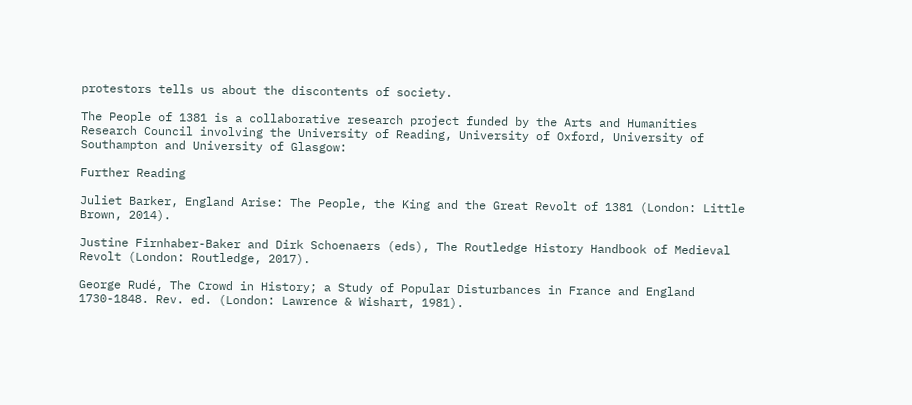protestors tells us about the discontents of society.

The People of 1381 is a collaborative research project funded by the Arts and Humanities Research Council involving the University of Reading, University of Oxford, University of Southampton and University of Glasgow:

Further Reading

Juliet Barker, England Arise: The People, the King and the Great Revolt of 1381 (London: Little Brown, 2014).

Justine Firnhaber-Baker and Dirk Schoenaers (eds), The Routledge History Handbook of Medieval Revolt (London: Routledge, 2017).

George Rudé, The Crowd in History; a Study of Popular Disturbances in France and England 1730-1848. Rev. ed. (London: Lawrence & Wishart, 1981).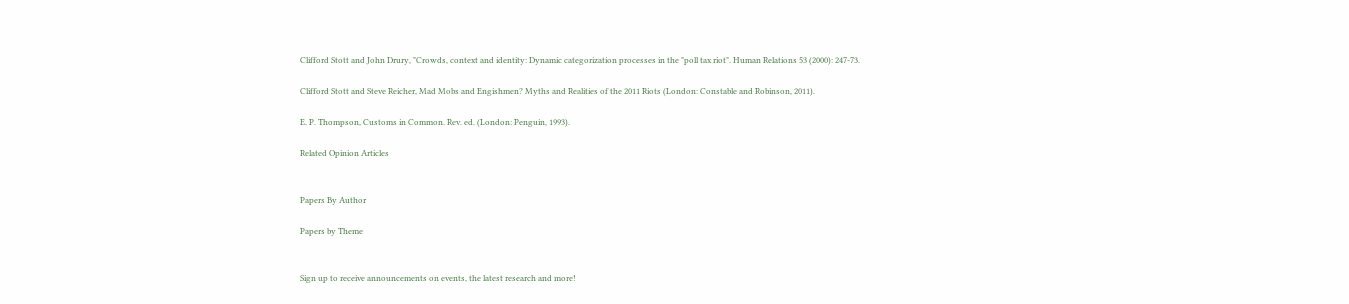Clifford Stott and John Drury, "Crowds, context and identity: Dynamic categorization processes in the "poll tax riot". Human Relations 53 (2000): 247-73.

Clifford Stott and Steve Reicher, Mad Mobs and Engishmen? Myths and Realities of the 2011 Riots (London: Constable and Robinson, 2011).

E. P. Thompson, Customs in Common. Rev. ed. (London: Penguin, 1993).

Related Opinion Articles


Papers By Author

Papers by Theme


Sign up to receive announcements on events, the latest research and more!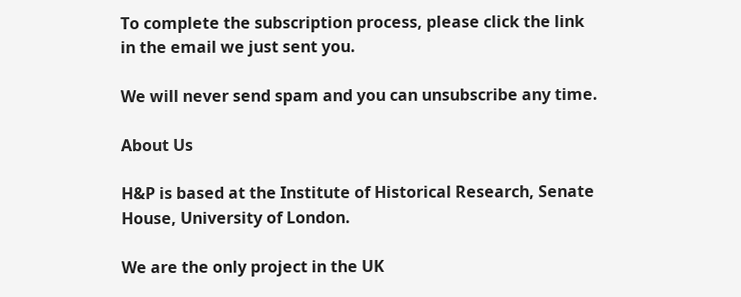To complete the subscription process, please click the link in the email we just sent you.

We will never send spam and you can unsubscribe any time.

About Us

H&P is based at the Institute of Historical Research, Senate House, University of London.

We are the only project in the UK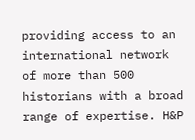providing access to an international network of more than 500 historians with a broad range of expertise. H&P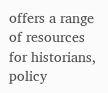offers a range of resources for historians, policy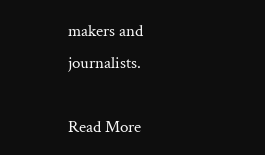makers and journalists.

Read More